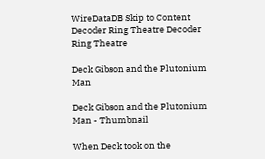WireDataDB Skip to Content
Decoder Ring Theatre Decoder Ring Theatre

Deck Gibson and the Plutonium Man

Deck Gibson and the Plutonium Man - Thumbnail

When Deck took on the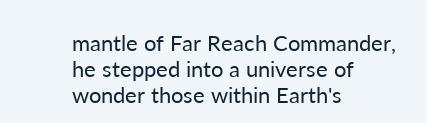mantle of Far Reach Commander, he stepped into a universe of wonder those within Earth's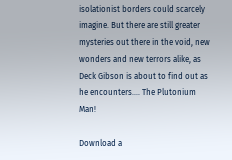isolationist borders could scarcely imagine. But there are still greater mysteries out there in the void, new wonders and new terrors alike, as Deck Gibson is about to find out as he encounters.... The Plutonium Man!

Download a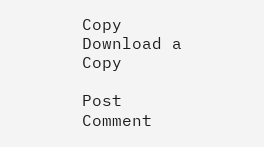Copy Download a Copy

Post Comment